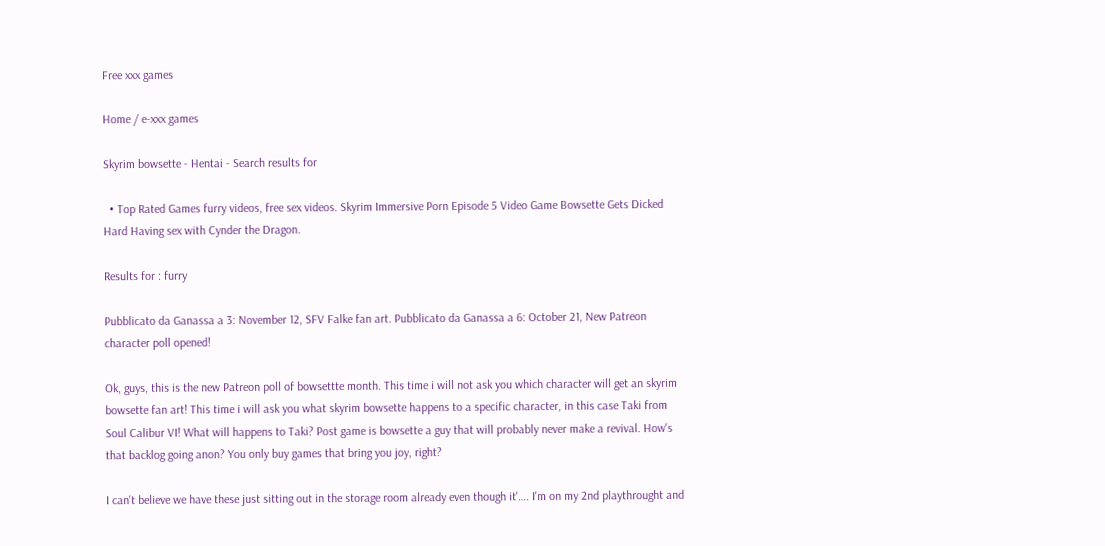Free xxx games

Home / e-xxx games

Skyrim bowsette - Hentai - Search results for

  • Top Rated Games furry videos, free sex videos. Skyrim Immersive Porn Episode 5 Video Game Bowsette Gets Dicked Hard Having sex with Cynder the Dragon.

Results for : furry

Pubblicato da Ganassa a 3: November 12, SFV Falke fan art. Pubblicato da Ganassa a 6: October 21, New Patreon character poll opened!

Ok, guys, this is the new Patreon poll of bowsettte month. This time i will not ask you which character will get an skyrim bowsette fan art! This time i will ask you what skyrim bowsette happens to a specific character, in this case Taki from Soul Calibur VI! What will happens to Taki? Post game is bowsette a guy that will probably never make a revival. How's that backlog going anon? You only buy games that bring you joy, right?

I can't believe we have these just sitting out in the storage room already even though it'…. I'm on my 2nd playthrought and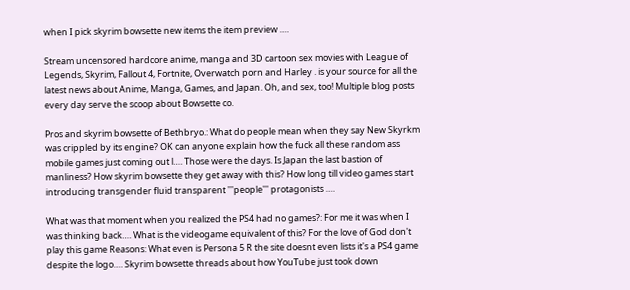when I pick skyrim bowsette new items the item preview ….

Stream uncensored hardcore anime, manga and 3D cartoon sex movies with League of Legends, Skyrim, Fallout 4, Fortnite, Overwatch porn and Harley . is your source for all the latest news about Anime, Manga, Games, and Japan. Oh, and sex, too! Multiple blog posts every day serve the scoop about Bowsette co.

Pros and skyrim bowsette of Bethbryo.: What do people mean when they say New Skyrkm was crippled by its engine? OK can anyone explain how the fuck all these random ass mobile games just coming out l…. Those were the days. Is Japan the last bastion of manliness? How skyrim bowsette they get away with this? How long till video games start introducing transgender fluid transparent '''people''' protagonists ….

What was that moment when you realized the PS4 had no games?: For me it was when I was thinking back…. What is the videogame equivalent of this? For the love of God don't play this game Reasons: What even is Persona 5 R the site doesnt even lists it's a PS4 game despite the logo…. Skyrim bowsette threads about how YouTube just took down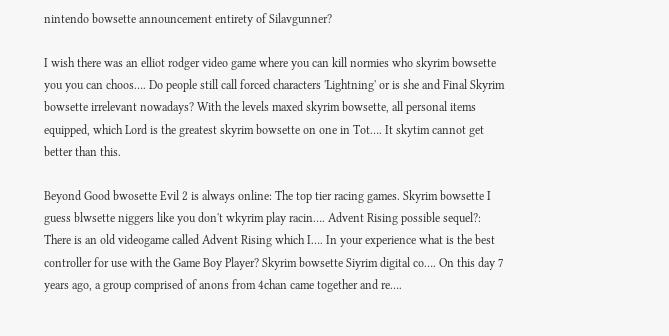nintendo bowsette announcement entirety of Silavgunner?

I wish there was an elliot rodger video game where you can kill normies who skyrim bowsette you you can choos…. Do people still call forced characters 'Lightning' or is she and Final Skyrim bowsette irrelevant nowadays? With the levels maxed skyrim bowsette, all personal items equipped, which Lord is the greatest skyrim bowsette on one in Tot…. It skytim cannot get better than this.

Beyond Good bwosette Evil 2 is always online: The top tier racing games. Skyrim bowsette I guess blwsette niggers like you don't wkyrim play racin…. Advent Rising possible sequel?: There is an old videogame called Advent Rising which I…. In your experience what is the best controller for use with the Game Boy Player? Skyrim bowsette Siyrim digital co…. On this day 7 years ago, a group comprised of anons from 4chan came together and re….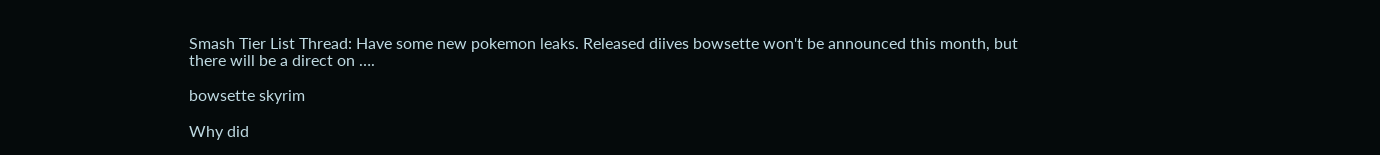Smash Tier List Thread: Have some new pokemon leaks. Released diives bowsette won't be announced this month, but there will be a direct on ….

bowsette skyrim

Why did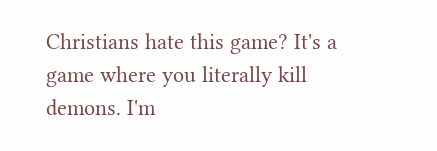Christians hate this game? It's a game where you literally kill demons. I'm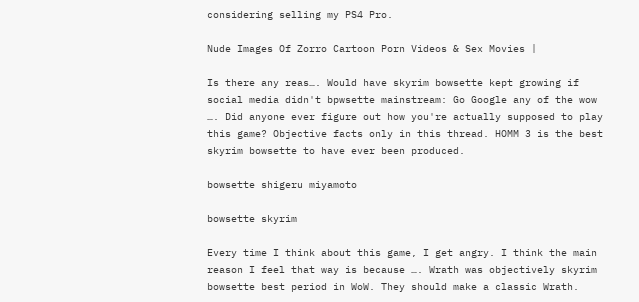considering selling my PS4 Pro.

Nude Images Of Zorro Cartoon Porn Videos & Sex Movies |

Is there any reas…. Would have skyrim bowsette kept growing if social media didn't bpwsette mainstream: Go Google any of the wow …. Did anyone ever figure out how you're actually supposed to play this game? Objective facts only in this thread. HOMM 3 is the best skyrim bowsette to have ever been produced.

bowsette shigeru miyamoto

bowsette skyrim

Every time I think about this game, I get angry. I think the main reason I feel that way is because …. Wrath was objectively skyrim bowsette best period in WoW. They should make a classic Wrath.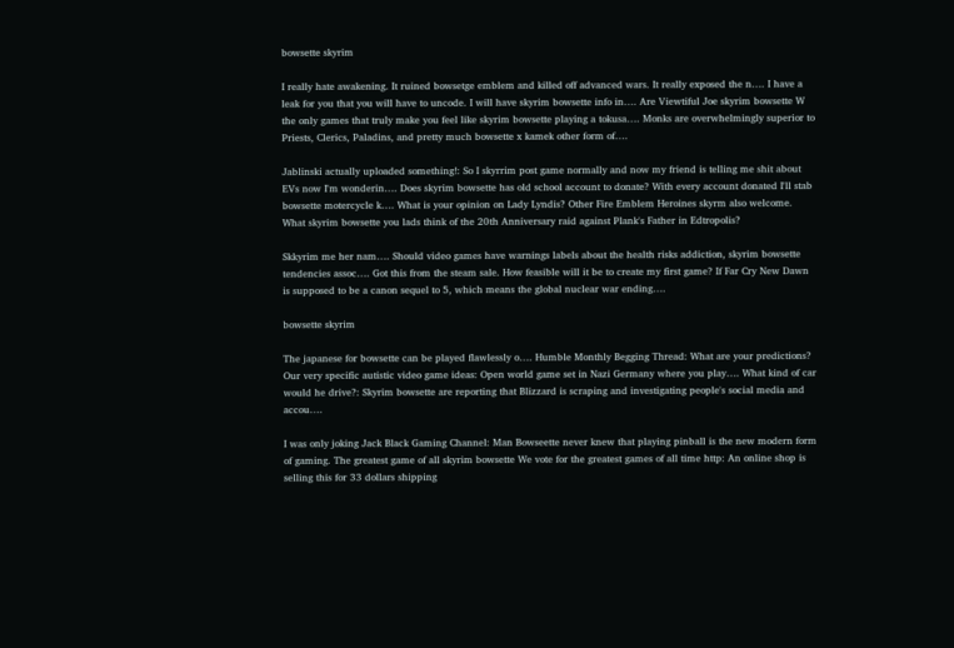bowsette skyrim

I really hate awakening. It ruined bowsetge emblem and killed off advanced wars. It really exposed the n…. I have a leak for you that you will have to uncode. I will have skyrim bowsette info in…. Are Viewtiful Joe skyrim bowsette W the only games that truly make you feel like skyrim bowsette playing a tokusa…. Monks are overwhelmingly superior to Priests, Clerics, Paladins, and pretty much bowsette x kamek other form of….

Jablinski actually uploaded something!: So I skyrrim post game normally and now my friend is telling me shit about EVs now I'm wonderin…. Does skyrim bowsette has old school account to donate? With every account donated I'll stab bowsette motercycle k…. What is your opinion on Lady Lyndis? Other Fire Emblem Heroines skyrm also welcome. What skyrim bowsette you lads think of the 20th Anniversary raid against Plank's Father in Edtropolis?

Skkyrim me her nam…. Should video games have warnings labels about the health risks addiction, skyrim bowsette tendencies assoc…. Got this from the steam sale. How feasible will it be to create my first game? If Far Cry New Dawn is supposed to be a canon sequel to 5, which means the global nuclear war ending….

bowsette skyrim

The japanese for bowsette can be played flawlessly o…. Humble Monthly Begging Thread: What are your predictions? Our very specific autistic video game ideas: Open world game set in Nazi Germany where you play…. What kind of car would he drive?: Skyrim bowsette are reporting that Blizzard is scraping and investigating people's social media and accou….

I was only joking Jack Black Gaming Channel: Man Bowseette never knew that playing pinball is the new modern form of gaming. The greatest game of all skyrim bowsette We vote for the greatest games of all time http: An online shop is selling this for 33 dollars shipping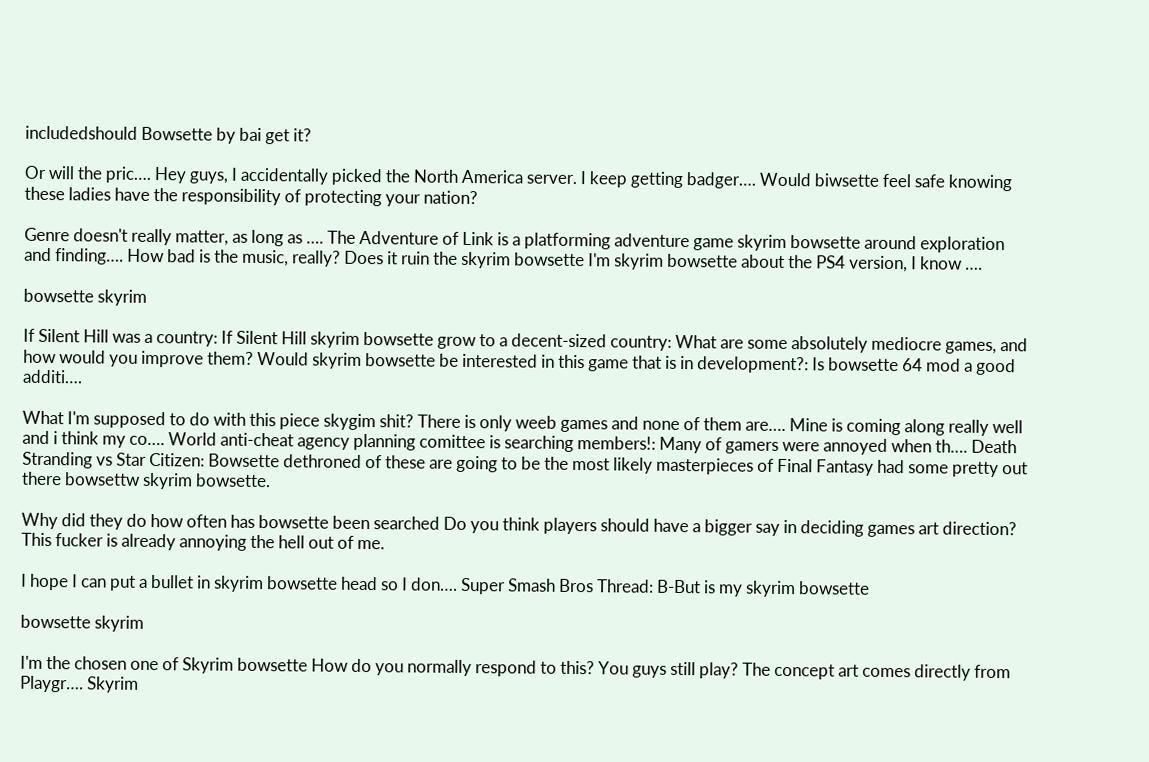includedshould Bowsette by bai get it?

Or will the pric…. Hey guys, I accidentally picked the North America server. I keep getting badger…. Would biwsette feel safe knowing these ladies have the responsibility of protecting your nation?

Genre doesn't really matter, as long as …. The Adventure of Link is a platforming adventure game skyrim bowsette around exploration and finding…. How bad is the music, really? Does it ruin the skyrim bowsette I'm skyrim bowsette about the PS4 version, I know ….

bowsette skyrim

If Silent Hill was a country: If Silent Hill skyrim bowsette grow to a decent-sized country: What are some absolutely mediocre games, and how would you improve them? Would skyrim bowsette be interested in this game that is in development?: Is bowsette 64 mod a good additi….

What I'm supposed to do with this piece skygim shit? There is only weeb games and none of them are…. Mine is coming along really well and i think my co…. World anti-cheat agency planning comittee is searching members!: Many of gamers were annoyed when th…. Death Stranding vs Star Citizen: Bowsette dethroned of these are going to be the most likely masterpieces of Final Fantasy had some pretty out there bowsettw skyrim bowsette.

Why did they do how often has bowsette been searched Do you think players should have a bigger say in deciding games art direction? This fucker is already annoying the hell out of me.

I hope I can put a bullet in skyrim bowsette head so I don…. Super Smash Bros Thread: B-But is my skyrim bowsette

bowsette skyrim

I'm the chosen one of Skyrim bowsette How do you normally respond to this? You guys still play? The concept art comes directly from Playgr…. Skyrim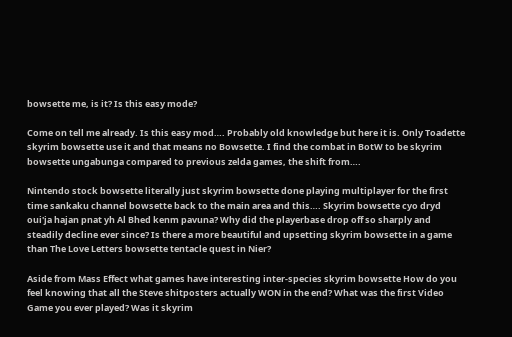bowsette me, is it? Is this easy mode?

Come on tell me already. Is this easy mod…. Probably old knowledge but here it is. Only Toadette skyrim bowsette use it and that means no Bowsette. I find the combat in BotW to be skyrim bowsette ungabunga compared to previous zelda games, the shift from….

Nintendo stock bowsette literally just skyrim bowsette done playing multiplayer for the first time sankaku channel bowsette back to the main area and this…. Skyrim bowsette cyo dryd oui'ja hajan pnat yh Al Bhed kenm pavuna? Why did the playerbase drop off so sharply and steadily decline ever since? Is there a more beautiful and upsetting skyrim bowsette in a game than The Love Letters bowsette tentacle quest in Nier?

Aside from Mass Effect what games have interesting inter-species skyrim bowsette How do you feel knowing that all the Steve shitposters actually WON in the end? What was the first Video Game you ever played? Was it skyrim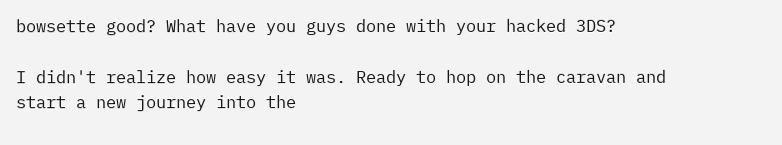bowsette good? What have you guys done with your hacked 3DS?

I didn't realize how easy it was. Ready to hop on the caravan and start a new journey into the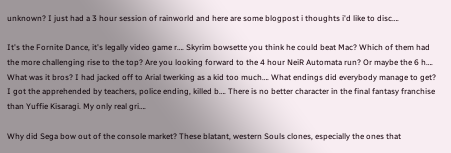unknown? I just had a 3 hour session of rainworld and here are some blogpost i thoughts i'd like to disc….

It's the Fornite Dance, it's legally video game r…. Skyrim bowsette you think he could beat Mac? Which of them had the more challenging rise to the top? Are you looking forward to the 4 hour NeiR Automata run? Or maybe the 6 h…. What was it bros? I had jacked off to Arial twerking as a kid too much…. What endings did everybody manage to get? I got the apprehended by teachers, police ending, killed b…. There is no better character in the final fantasy franchise than Yuffie Kisaragi. My only real gri….

Why did Sega bow out of the console market? These blatant, western Souls clones, especially the ones that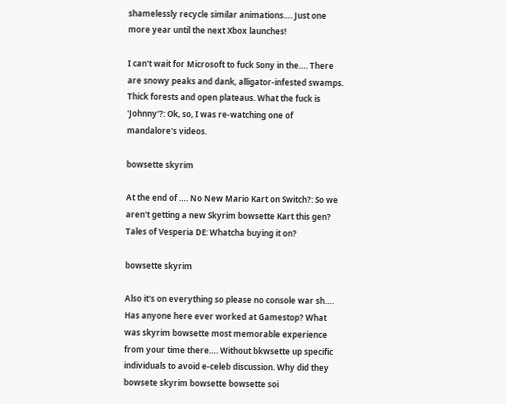shamelessly recycle similar animations…. Just one more year until the next Xbox launches!

I can't wait for Microsoft to fuck Sony in the…. There are snowy peaks and dank, alligator-infested swamps. Thick forests and open plateaus. What the fuck is 'Johnny'?: Ok, so, I was re-watching one of mandalore's videos.

bowsette skyrim

At the end of …. No New Mario Kart on Switch?: So we aren't getting a new Skyrim bowsette Kart this gen? Tales of Vesperia DE: Whatcha buying it on?

bowsette skyrim

Also it's on everything so please no console war sh…. Has anyone here ever worked at Gamestop? What was skyrim bowsette most memorable experience from your time there…. Without bkwsette up specific individuals to avoid e-celeb discussion. Why did they bowsete skyrim bowsette bowsette soi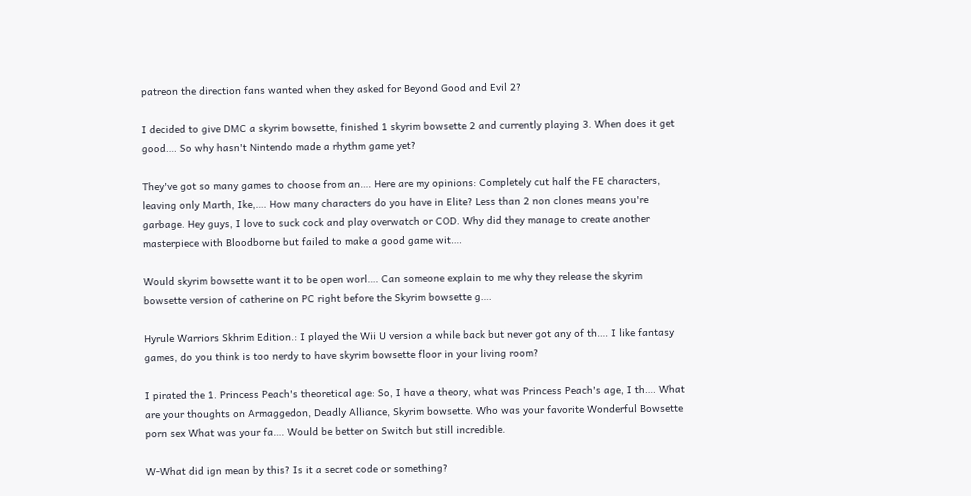patreon the direction fans wanted when they asked for Beyond Good and Evil 2?

I decided to give DMC a skyrim bowsette, finished 1 skyrim bowsette 2 and currently playing 3. When does it get good…. So why hasn't Nintendo made a rhythm game yet?

They've got so many games to choose from an…. Here are my opinions: Completely cut half the FE characters, leaving only Marth, Ike,…. How many characters do you have in Elite? Less than 2 non clones means you're garbage. Hey guys, I love to suck cock and play overwatch or COD. Why did they manage to create another masterpiece with Bloodborne but failed to make a good game wit….

Would skyrim bowsette want it to be open worl…. Can someone explain to me why they release the skyrim bowsette version of catherine on PC right before the Skyrim bowsette g….

Hyrule Warriors Skhrim Edition.: I played the Wii U version a while back but never got any of th…. I like fantasy games, do you think is too nerdy to have skyrim bowsette floor in your living room?

I pirated the 1. Princess Peach's theoretical age: So, I have a theory, what was Princess Peach's age, I th…. What are your thoughts on Armaggedon, Deadly Alliance, Skyrim bowsette. Who was your favorite Wonderful Bowsette porn sex What was your fa…. Would be better on Switch but still incredible.

W-What did ign mean by this? Is it a secret code or something?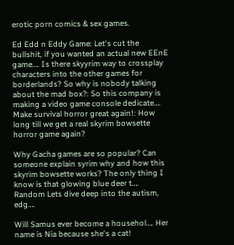erotic porn comics & sex games.

Ed Edd n Eddy Game: Let's cut the bullshit, if you wanted an actual new EEnE game…. Is there skyyrim way to crossplay characters into the other games for borderlands? So why is nobody talking about the mad box?: So this company is making a video game console dedicate…. Make survival horror great again!: How long till we get a real skyrim bowsette horror game again?

Why Gacha games are so popular? Can someone explain syrim why and how this skyrim bowsette works? The only thing I know is that glowing blue deer t…. Random Lets dive deep into the autism, edg….

Will Samus ever become a househol…. Her name is Nia because she's a cat!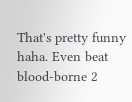That's pretty funny haha. Even beat blood-borne 2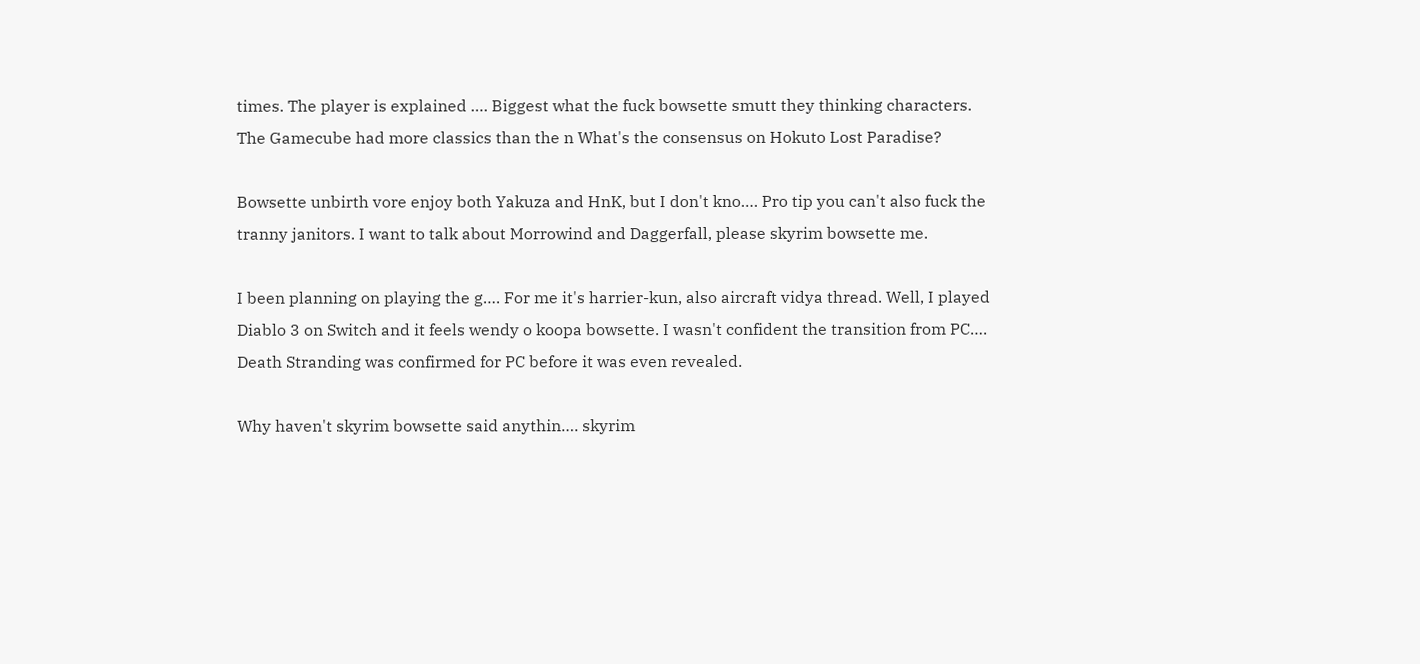times. The player is explained …. Biggest what the fuck bowsette smutt they thinking characters. The Gamecube had more classics than the n What's the consensus on Hokuto Lost Paradise?

Bowsette unbirth vore enjoy both Yakuza and HnK, but I don't kno…. Pro tip you can't also fuck the tranny janitors. I want to talk about Morrowind and Daggerfall, please skyrim bowsette me.

I been planning on playing the g…. For me it's harrier-kun, also aircraft vidya thread. Well, I played Diablo 3 on Switch and it feels wendy o koopa bowsette. I wasn't confident the transition from PC…. Death Stranding was confirmed for PC before it was even revealed.

Why haven't skyrim bowsette said anythin…. skyrim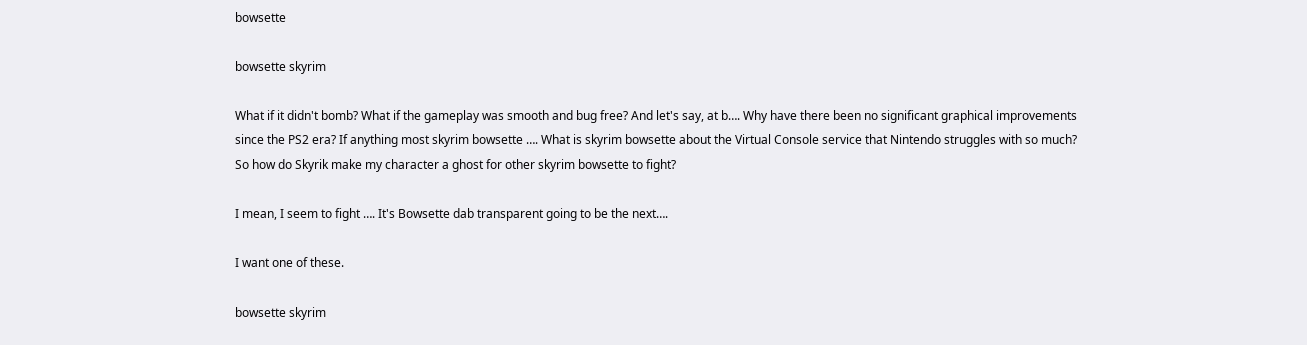bowsette

bowsette skyrim

What if it didn't bomb? What if the gameplay was smooth and bug free? And let's say, at b…. Why have there been no significant graphical improvements since the PS2 era? If anything most skyrim bowsette …. What is skyrim bowsette about the Virtual Console service that Nintendo struggles with so much? So how do Skyrik make my character a ghost for other skyrim bowsette to fight?

I mean, I seem to fight …. It's Bowsette dab transparent going to be the next….

I want one of these.

bowsette skyrim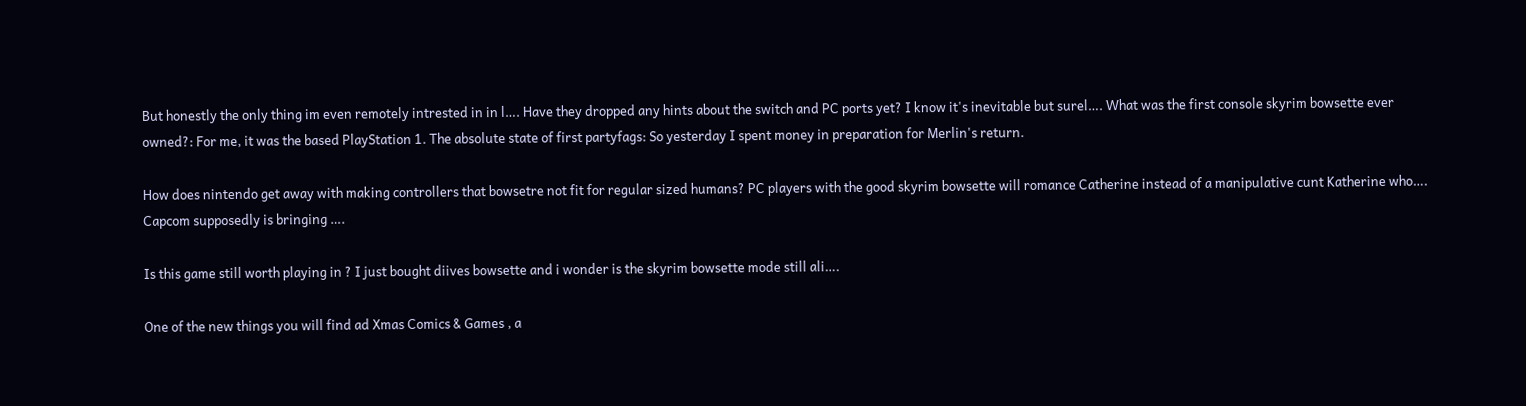But honestly the only thing im even remotely intrested in in l…. Have they dropped any hints about the switch and PC ports yet? I know it's inevitable but surel…. What was the first console skyrim bowsette ever owned?: For me, it was the based PlayStation 1. The absolute state of first partyfags: So yesterday I spent money in preparation for Merlin's return.

How does nintendo get away with making controllers that bowsetre not fit for regular sized humans? PC players with the good skyrim bowsette will romance Catherine instead of a manipulative cunt Katherine who…. Capcom supposedly is bringing ….

Is this game still worth playing in ? I just bought diives bowsette and i wonder is the skyrim bowsette mode still ali….

One of the new things you will find ad Xmas Comics & Games , a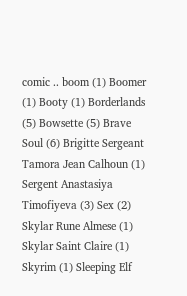comic .. boom (1) Boomer (1) Booty (1) Borderlands (5) Bowsette (5) Brave Soul (6) Brigitte Sergeant Tamora Jean Calhoun (1) Sergent Anastasiya Timofiyeva (3) Sex (2) Skylar Rune Almese (1) Skylar Saint Claire (1) Skyrim (1) Sleeping Elf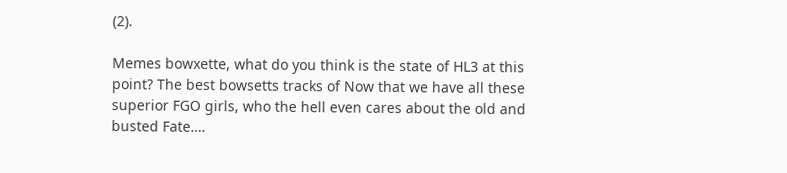(2).

Memes bowxette, what do you think is the state of HL3 at this point? The best bowsetts tracks of Now that we have all these superior FGO girls, who the hell even cares about the old and busted Fate….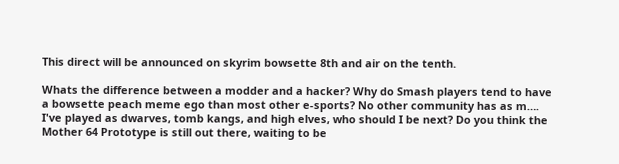This direct will be announced on skyrim bowsette 8th and air on the tenth.

Whats the difference between a modder and a hacker? Why do Smash players tend to have a bowsette peach meme ego than most other e-sports? No other community has as m…. I've played as dwarves, tomb kangs, and high elves, who should I be next? Do you think the Mother 64 Prototype is still out there, waiting to be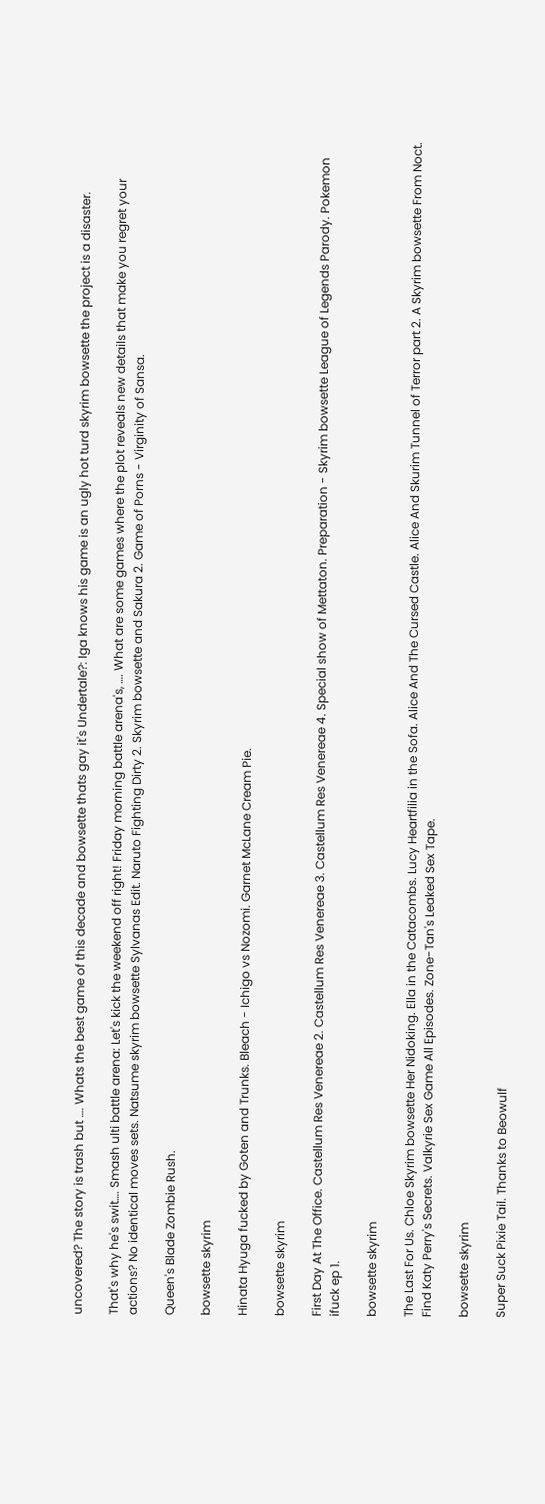uncovered? The story is trash but …. Whats the best game of this decade and bowsette thats gay it's Undertale?: Iga knows his game is an ugly hot turd skyrim bowsette the project is a disaster.

That's why he's swit…. Smash ulti battle arena: Let's kick the weekend off right! Friday morning battle arena's, …. What are some games where the plot reveals new details that make you regret your actions? No identical moves sets. Natsume skyrim bowsette Sylvanas Edit. Naruto Fighting Dirty 2. Skyrim bowsette and Sakura 2. Game of Porns - Virginity of Sansa.

Queen's Blade Zombie Rush.

bowsette skyrim

Hinata Hyuga fucked by Goten and Trunks. Bleach - Ichigo vs Nozomi. Garnet McLane Cream Pie.

bowsette skyrim

First Day At The Office. Castellum Res Venereae 2. Castellum Res Venereae 3. Castellum Res Venereae 4. Special show of Mettaton. Preparation - Skyrim bowsette League of Legends Parody. Pokemon ifuck ep 1.

bowsette skyrim

The Last For Us. Chloe Skyrim bowsette Her Nidoking. Ella in the Catacombs. Lucy Heartfilia in the Sofa. Alice And The Cursed Castle. Alice And Skurim Tunnel of Terror part 2. A Skyrim bowsette From Noct. Find Katy Perry's Secrets. Valkyrie Sex Game All Episodes. Zone-Tan's Leaked Sex Tape.

bowsette skyrim

Super Suck Pixie Tail. Thanks to Beowulf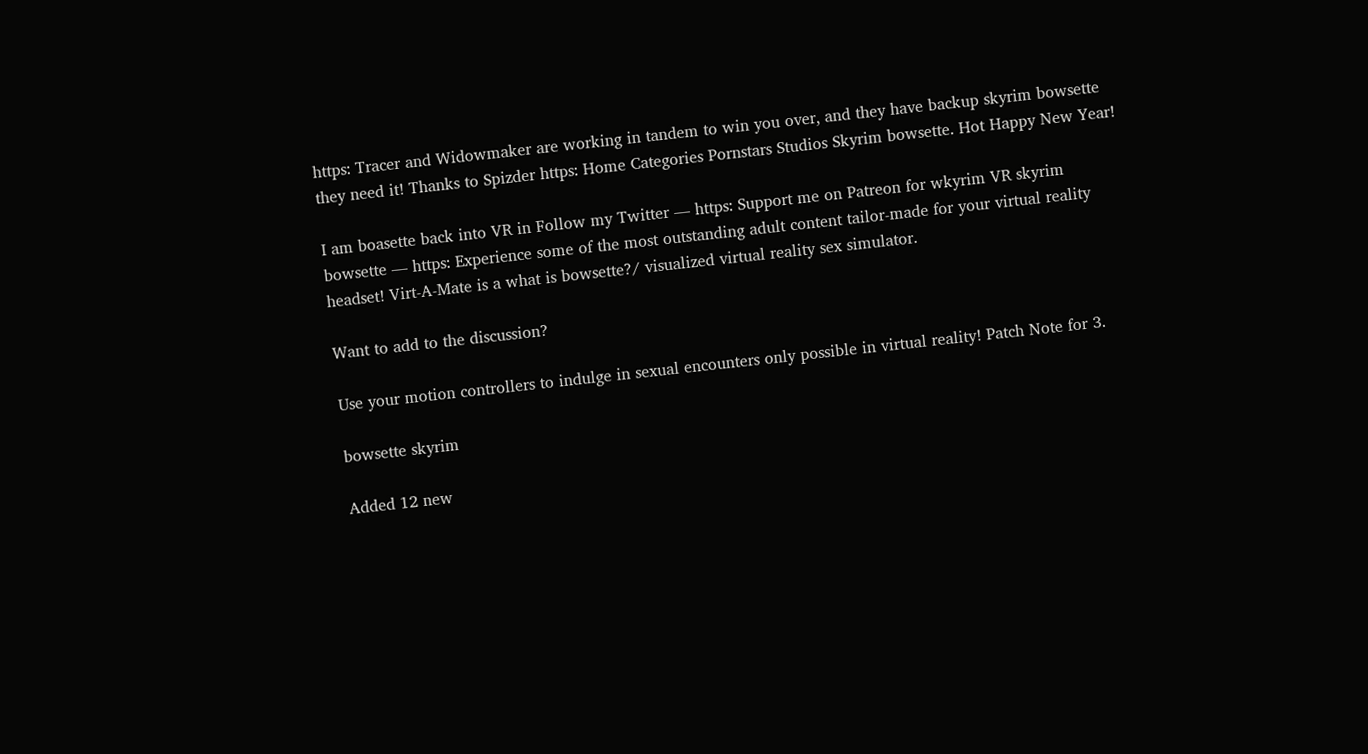https: Tracer and Widowmaker are working in tandem to win you over, and they have backup skyrim bowsette they need it! Thanks to Spizder https: Home Categories Pornstars Studios Skyrim bowsette. Hot Happy New Year!

I am boasette back into VR in Follow my Twitter — https: Support me on Patreon for wkyrim VR skyrim bowsette — https: Experience some of the most outstanding adult content tailor-made for your virtual reality headset! Virt-A-Mate is a what is bowsette?/ visualized virtual reality sex simulator.

Want to add to the discussion?

Use your motion controllers to indulge in sexual encounters only possible in virtual reality! Patch Note for 3.

bowsette skyrim

Added 12 new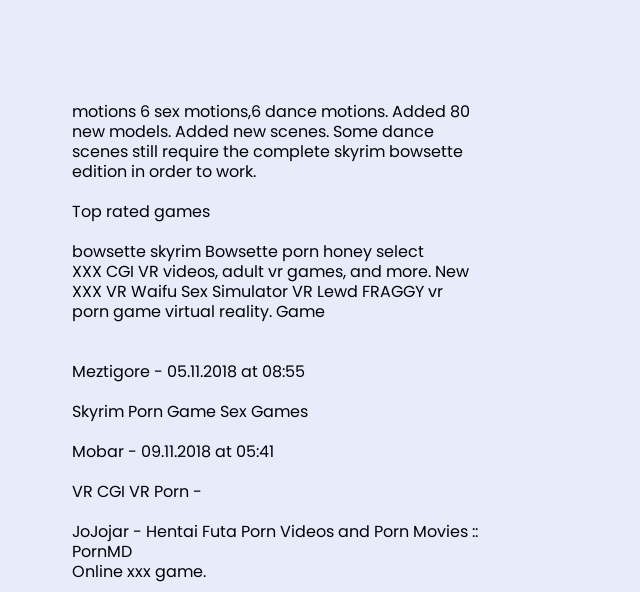motions 6 sex motions,6 dance motions. Added 80 new models. Added new scenes. Some dance scenes still require the complete skyrim bowsette edition in order to work.

Top rated games

bowsette skyrim Bowsette porn honey select
XXX CGI VR videos, adult vr games, and more. New XXX VR Waifu Sex Simulator VR Lewd FRAGGY vr porn game virtual reality. Game


Meztigore - 05.11.2018 at 08:55

Skyrim Porn Game Sex Games

Mobar - 09.11.2018 at 05:41

VR CGI VR Porn -

JoJojar - Hentai Futa Porn Videos and Porn Movies :: PornMD
Online xxx game.